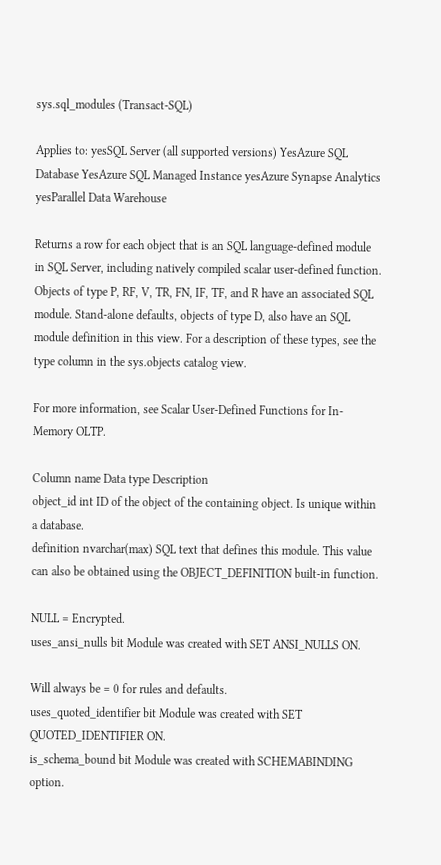sys.sql_modules (Transact-SQL)

Applies to: yesSQL Server (all supported versions) YesAzure SQL Database YesAzure SQL Managed Instance yesAzure Synapse Analytics yesParallel Data Warehouse

Returns a row for each object that is an SQL language-defined module in SQL Server, including natively compiled scalar user-defined function. Objects of type P, RF, V, TR, FN, IF, TF, and R have an associated SQL module. Stand-alone defaults, objects of type D, also have an SQL module definition in this view. For a description of these types, see the type column in the sys.objects catalog view.

For more information, see Scalar User-Defined Functions for In-Memory OLTP.

Column name Data type Description
object_id int ID of the object of the containing object. Is unique within a database.
definition nvarchar(max) SQL text that defines this module. This value can also be obtained using the OBJECT_DEFINITION built-in function.

NULL = Encrypted.
uses_ansi_nulls bit Module was created with SET ANSI_NULLS ON.

Will always be = 0 for rules and defaults.
uses_quoted_identifier bit Module was created with SET QUOTED_IDENTIFIER ON.
is_schema_bound bit Module was created with SCHEMABINDING option.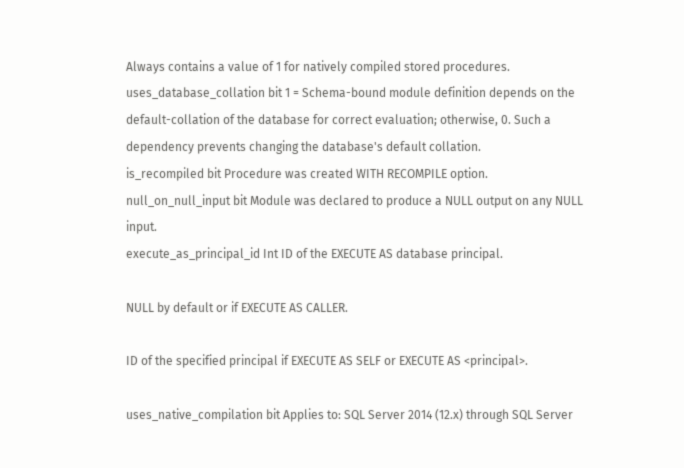Always contains a value of 1 for natively compiled stored procedures.
uses_database_collation bit 1 = Schema-bound module definition depends on the default-collation of the database for correct evaluation; otherwise, 0. Such a dependency prevents changing the database's default collation.
is_recompiled bit Procedure was created WITH RECOMPILE option.
null_on_null_input bit Module was declared to produce a NULL output on any NULL input.
execute_as_principal_id Int ID of the EXECUTE AS database principal.

NULL by default or if EXECUTE AS CALLER.

ID of the specified principal if EXECUTE AS SELF or EXECUTE AS <principal>.

uses_native_compilation bit Applies to: SQL Server 2014 (12.x) through SQL Server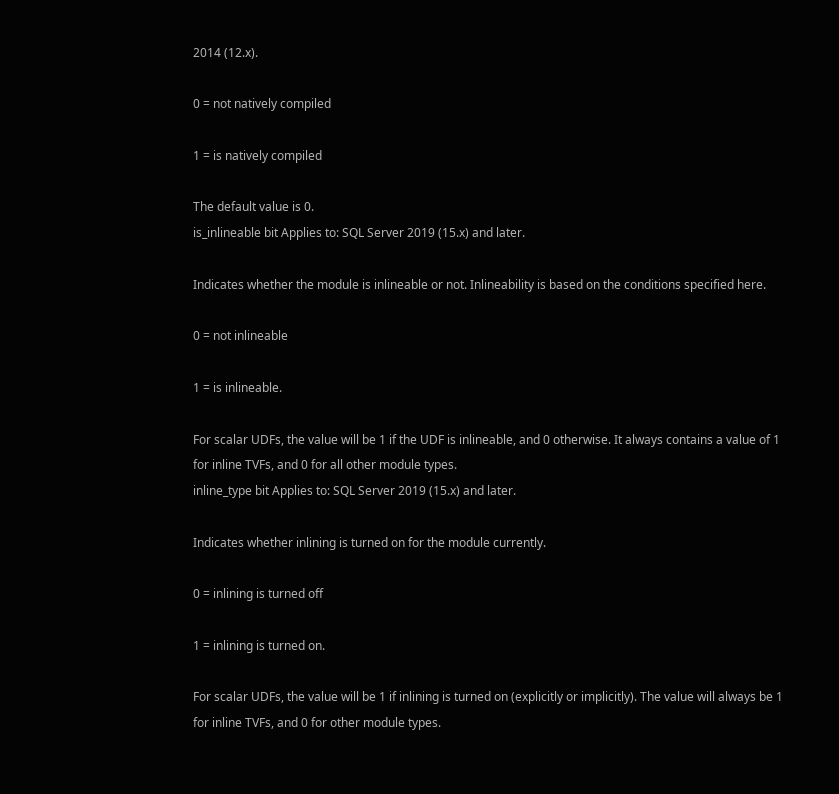2014 (12.x).

0 = not natively compiled

1 = is natively compiled

The default value is 0.
is_inlineable bit Applies to: SQL Server 2019 (15.x) and later.

Indicates whether the module is inlineable or not. Inlineability is based on the conditions specified here.

0 = not inlineable

1 = is inlineable.

For scalar UDFs, the value will be 1 if the UDF is inlineable, and 0 otherwise. It always contains a value of 1 for inline TVFs, and 0 for all other module types.
inline_type bit Applies to: SQL Server 2019 (15.x) and later.

Indicates whether inlining is turned on for the module currently.

0 = inlining is turned off

1 = inlining is turned on.

For scalar UDFs, the value will be 1 if inlining is turned on (explicitly or implicitly). The value will always be 1 for inline TVFs, and 0 for other module types.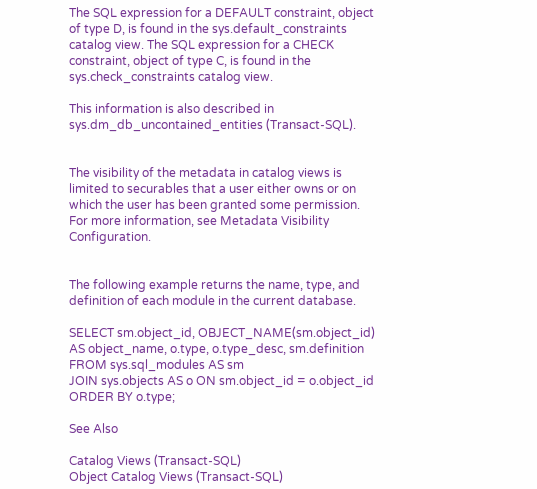The SQL expression for a DEFAULT constraint, object of type D, is found in the sys.default_constraints catalog view. The SQL expression for a CHECK constraint, object of type C, is found in the sys.check_constraints catalog view.

This information is also described in sys.dm_db_uncontained_entities (Transact-SQL).


The visibility of the metadata in catalog views is limited to securables that a user either owns or on which the user has been granted some permission. For more information, see Metadata Visibility Configuration.


The following example returns the name, type, and definition of each module in the current database.

SELECT sm.object_id, OBJECT_NAME(sm.object_id) AS object_name, o.type, o.type_desc, sm.definition
FROM sys.sql_modules AS sm
JOIN sys.objects AS o ON sm.object_id = o.object_id
ORDER BY o.type;

See Also

Catalog Views (Transact-SQL)
Object Catalog Views (Transact-SQL)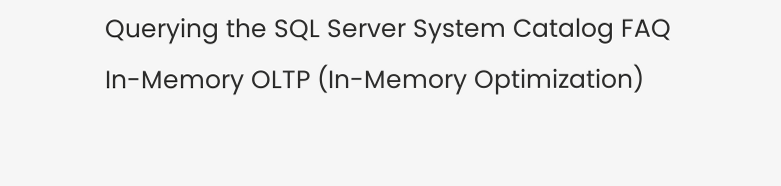Querying the SQL Server System Catalog FAQ
In-Memory OLTP (In-Memory Optimization)